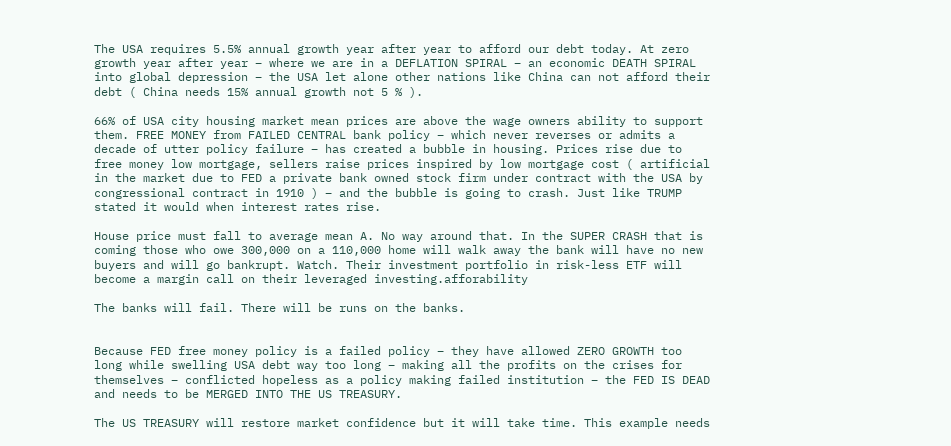The USA requires 5.5% annual growth year after year to afford our debt today. At zero growth year after year – where we are in a DEFLATION SPIRAL – an economic DEATH SPIRAL into global depression – the USA let alone other nations like China can not afford their debt ( China needs 15% annual growth not 5 % ).

66% of USA city housing market mean prices are above the wage owners ability to support them. FREE MONEY from FAILED CENTRAL bank policy – which never reverses or admits a decade of utter policy failure – has created a bubble in housing. Prices rise due to free money low mortgage, sellers raise prices inspired by low mortgage cost ( artificial in the market due to FED a private bank owned stock firm under contract with the USA by congressional contract in 1910 ) – and the bubble is going to crash. Just like TRUMP stated it would when interest rates rise.

House price must fall to average mean A. No way around that. In the SUPER CRASH that is coming those who owe 300,000 on a 110,000 home will walk away the bank will have no new buyers and will go bankrupt. Watch. Their investment portfolio in risk-less ETF will become a margin call on their leveraged investing.afforability

The banks will fail. There will be runs on the banks.


Because FED free money policy is a failed policy – they have allowed ZERO GROWTH too long while swelling USA debt way too long – making all the profits on the crises for themselves – conflicted hopeless as a policy making failed institution – the FED IS DEAD and needs to be MERGED INTO THE US TREASURY.

The US TREASURY will restore market confidence but it will take time. This example needs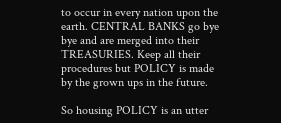to occur in every nation upon the earth. CENTRAL BANKS go bye bye and are merged into their TREASURIES. Keep all their procedures but POLICY is made by the grown ups in the future.

So housing POLICY is an utter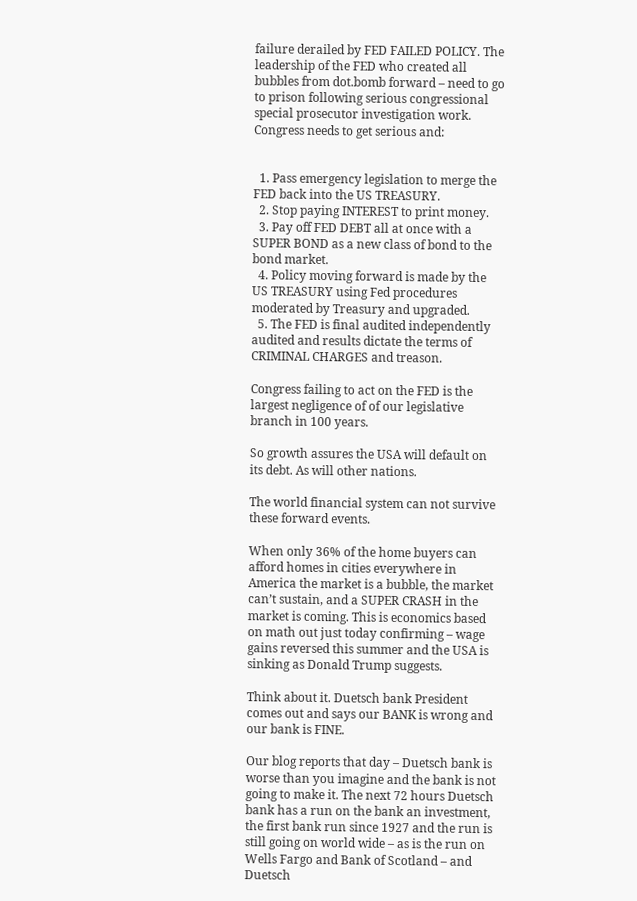failure derailed by FED FAILED POLICY. The leadership of the FED who created all bubbles from dot.bomb forward – need to go to prison following serious congressional special prosecutor investigation work. Congress needs to get serious and:


  1. Pass emergency legislation to merge the FED back into the US TREASURY.
  2. Stop paying INTEREST to print money.
  3. Pay off FED DEBT all at once with a SUPER BOND as a new class of bond to the bond market.
  4. Policy moving forward is made by the US TREASURY using Fed procedures moderated by Treasury and upgraded.
  5. The FED is final audited independently audited and results dictate the terms of CRIMINAL CHARGES and treason.

Congress failing to act on the FED is the largest negligence of of our legislative branch in 100 years.

So growth assures the USA will default on its debt. As will other nations.

The world financial system can not survive these forward events.

When only 36% of the home buyers can afford homes in cities everywhere in America the market is a bubble, the market can’t sustain, and a SUPER CRASH in the market is coming. This is economics based on math out just today confirming – wage gains reversed this summer and the USA is sinking as Donald Trump suggests.

Think about it. Duetsch bank President comes out and says our BANK is wrong and our bank is FINE.

Our blog reports that day – Duetsch bank is worse than you imagine and the bank is not going to make it. The next 72 hours Duetsch bank has a run on the bank an investment, the first bank run since 1927 and the run is still going on world wide – as is the run on Wells Fargo and Bank of Scotland – and Duetsch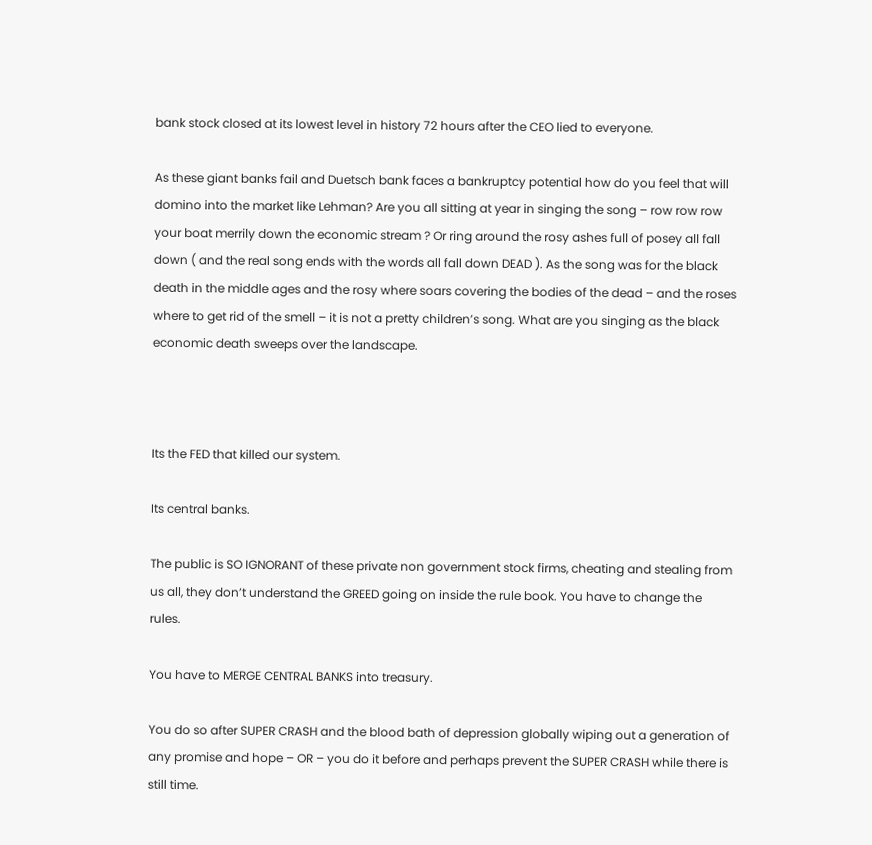bank stock closed at its lowest level in history 72 hours after the CEO lied to everyone.

As these giant banks fail and Duetsch bank faces a bankruptcy potential how do you feel that will domino into the market like Lehman? Are you all sitting at year in singing the song – row row row your boat merrily down the economic stream ? Or ring around the rosy ashes full of posey all fall down ( and the real song ends with the words all fall down DEAD ). As the song was for the black death in the middle ages and the rosy where soars covering the bodies of the dead – and the roses where to get rid of the smell – it is not a pretty children’s song. What are you singing as the black economic death sweeps over the landscape.



Its the FED that killed our system.

Its central banks.

The public is SO IGNORANT of these private non government stock firms, cheating and stealing from us all, they don’t understand the GREED going on inside the rule book. You have to change the rules.

You have to MERGE CENTRAL BANKS into treasury.

You do so after SUPER CRASH and the blood bath of depression globally wiping out a generation of any promise and hope – OR – you do it before and perhaps prevent the SUPER CRASH while there is still time.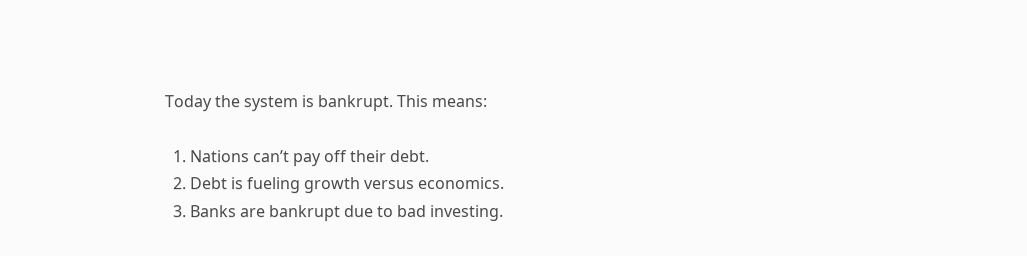Today the system is bankrupt. This means:

  1. Nations can’t pay off their debt.
  2. Debt is fueling growth versus economics.
  3. Banks are bankrupt due to bad investing.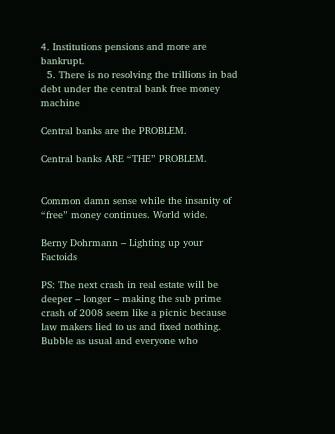4. Institutions pensions and more are bankrupt.
  5. There is no resolving the trillions in bad debt under the central bank free money machine

Central banks are the PROBLEM.

Central banks ARE “THE” PROBLEM.


Common damn sense while the insanity of “free” money continues. World wide.

Berny Dohrmann – Lighting up your Factoids

PS: The next crash in real estate will be deeper – longer – making the sub prime crash of 2008 seem like a picnic because law makers lied to us and fixed nothing. Bubble as usual and everyone who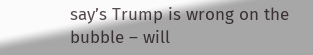say’s Trump is wrong on the bubble – will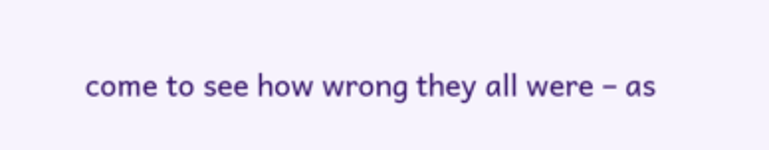come to see how wrong they all were – as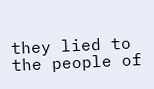they lied to the people of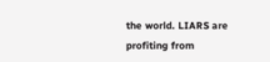the world. LIARS are profiting from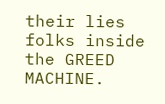their lies folks inside the GREED MACHINE.